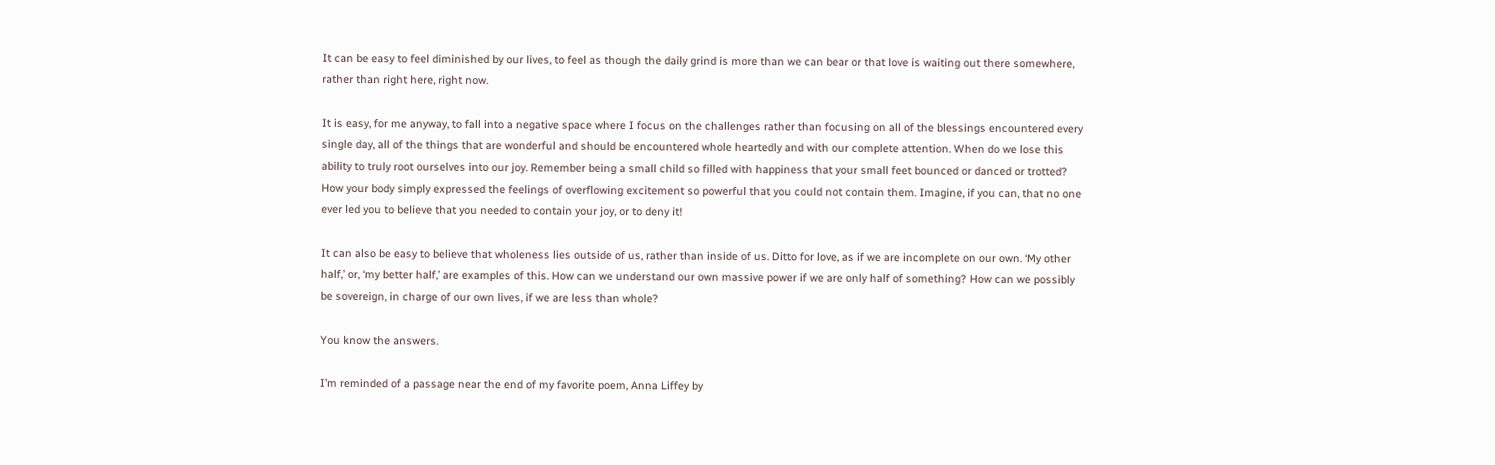It can be easy to feel diminished by our lives, to feel as though the daily grind is more than we can bear or that love is waiting out there somewhere, rather than right here, right now.

It is easy, for me anyway, to fall into a negative space where I focus on the challenges rather than focusing on all of the blessings encountered every single day, all of the things that are wonderful and should be encountered whole heartedly and with our complete attention. When do we lose this ability to truly root ourselves into our joy. Remember being a small child so filled with happiness that your small feet bounced or danced or trotted? How your body simply expressed the feelings of overflowing excitement so powerful that you could not contain them. Imagine, if you can, that no one ever led you to believe that you needed to contain your joy, or to deny it!

It can also be easy to believe that wholeness lies outside of us, rather than inside of us. Ditto for love, as if we are incomplete on our own. ‘My other half,’ or, ‘my better half,’ are examples of this. How can we understand our own massive power if we are only half of something? How can we possibly be sovereign, in charge of our own lives, if we are less than whole?

You know the answers.

I’m reminded of a passage near the end of my favorite poem, Anna Liffey by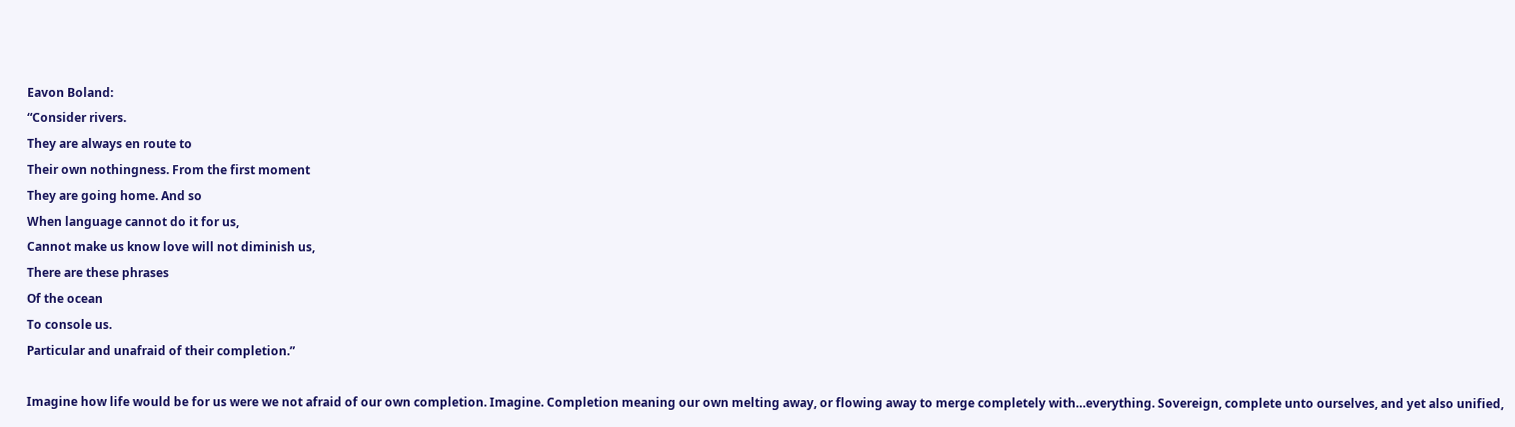Eavon Boland:
“Consider rivers.
They are always en route to
Their own nothingness. From the first moment
They are going home. And so
When language cannot do it for us,
Cannot make us know love will not diminish us,
There are these phrases
Of the ocean
To console us.
Particular and unafraid of their completion.”

Imagine how life would be for us were we not afraid of our own completion. Imagine. Completion meaning our own melting away, or flowing away to merge completely with…everything. Sovereign, complete unto ourselves, and yet also unified,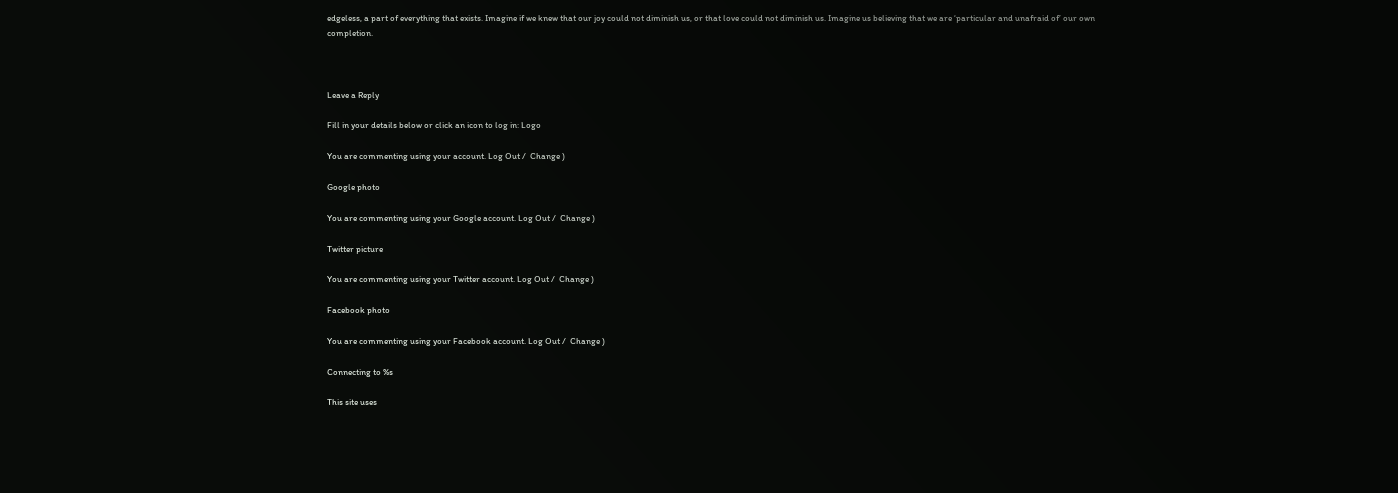edgeless, a part of everything that exists. Imagine if we knew that our joy could not diminish us, or that love could not diminish us. Imagine us believing that we are ‘particular and unafraid of’ our own completion.



Leave a Reply

Fill in your details below or click an icon to log in: Logo

You are commenting using your account. Log Out /  Change )

Google photo

You are commenting using your Google account. Log Out /  Change )

Twitter picture

You are commenting using your Twitter account. Log Out /  Change )

Facebook photo

You are commenting using your Facebook account. Log Out /  Change )

Connecting to %s

This site uses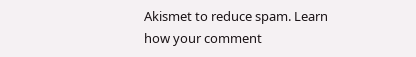Akismet to reduce spam. Learn how your comment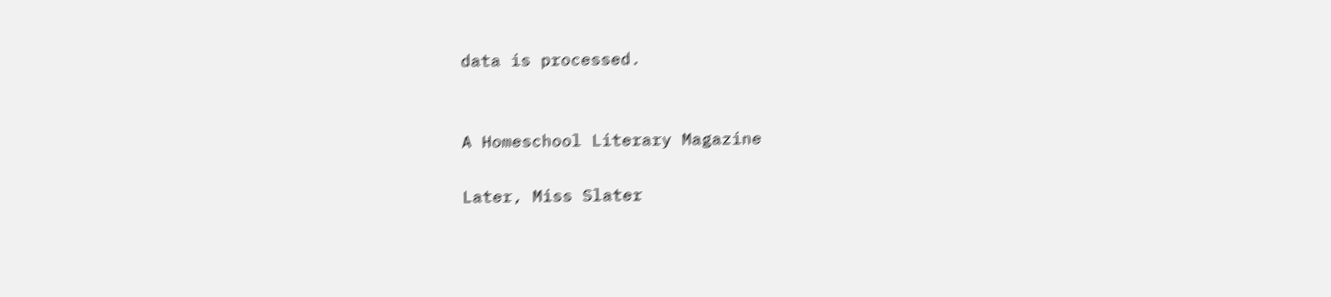data is processed.


A Homeschool Literary Magazine

Later, Miss Slater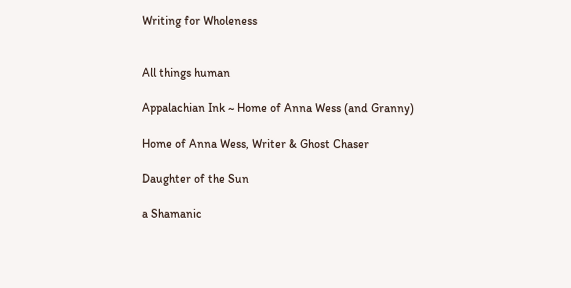Writing for Wholeness


All things human

Appalachian Ink ~ Home of Anna Wess (and Granny)

Home of Anna Wess, Writer & Ghost Chaser

Daughter of the Sun

a Shamanic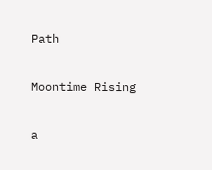Path

Moontime Rising

a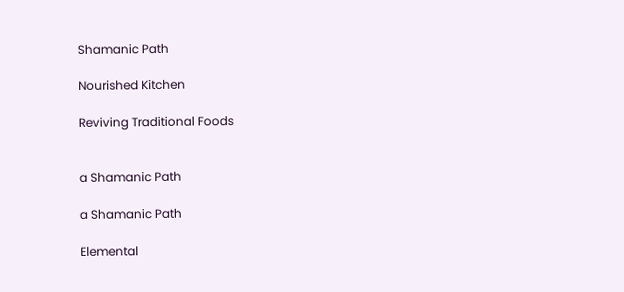Shamanic Path

Nourished Kitchen

Reviving Traditional Foods


a Shamanic Path

a Shamanic Path

Elemental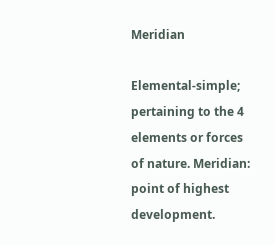Meridian

Elemental-simple; pertaining to the 4 elements or forces of nature. Meridian: point of highest development.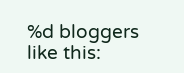%d bloggers like this: